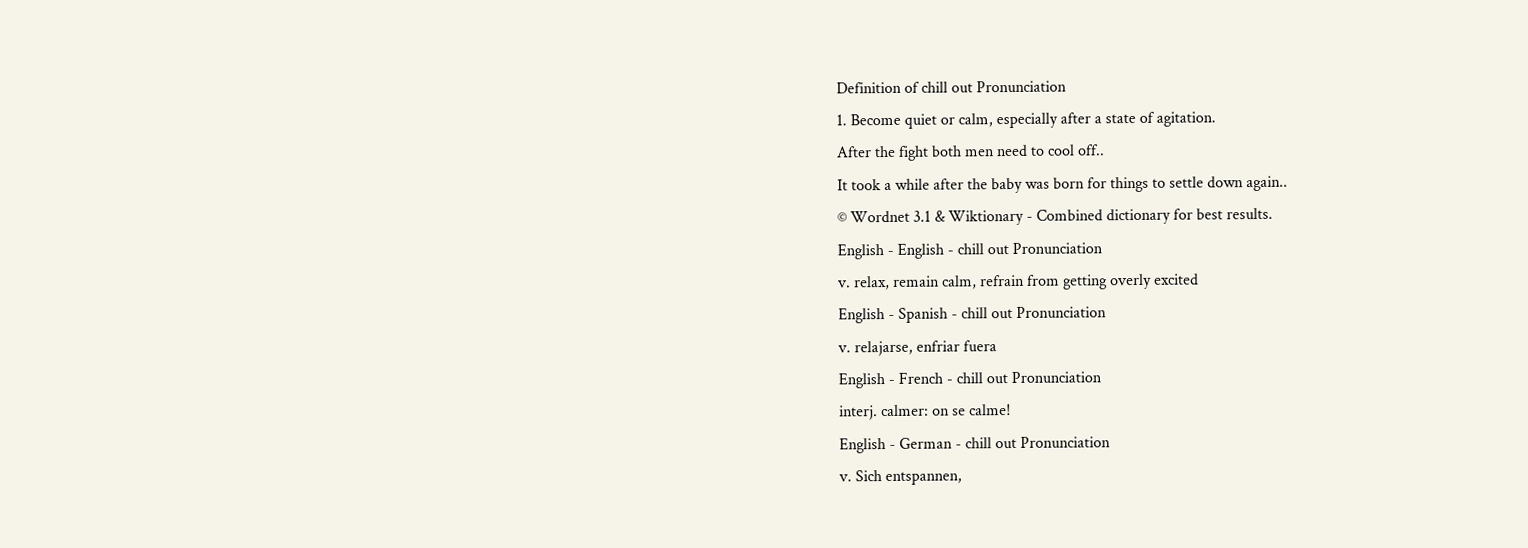Definition of chill out Pronunciation
1. Become quiet or calm, especially after a state of agitation.
After the fight both men need to cool off..
It took a while after the baby was born for things to settle down again..
© Wordnet 3.1 & Wiktionary - Combined dictionary for best results.
English - English - chill out Pronunciation
v. relax, remain calm, refrain from getting overly excited
English - Spanish - chill out Pronunciation
v. relajarse, enfriar fuera
English - French - chill out Pronunciation
interj. calmer: on se calme!
English - German - chill out Pronunciation
v. Sich entspannen,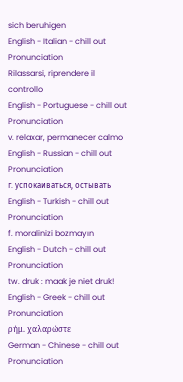sich beruhigen
English - Italian - chill out Pronunciation
Rilassarsi, riprendere il controllo
English - Portuguese - chill out Pronunciation
v. relaxar, permanecer calmo
English - Russian - chill out Pronunciation
г. успокаиваться, остывать
English - Turkish - chill out Pronunciation
f. moralinizi bozmayın
English - Dutch - chill out Pronunciation
tw. druk : maak je niet druk!
English - Greek - chill out Pronunciation
ρήμ. χαλαρώστε
German - Chinese - chill out Pronunciation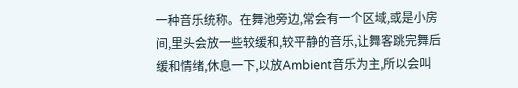一种音乐统称。在舞池旁边,常会有一个区域,或是小房间,里头会放一些较缓和,较平静的音乐,让舞客跳完舞后缓和情绪,休息一下,以放Ambient音乐为主,所以会叫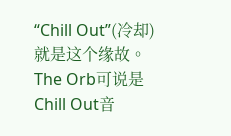“Chill Out”(冷却)就是这个缘故。The Orb可说是Chill Out音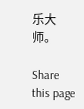乐大师。

Share this page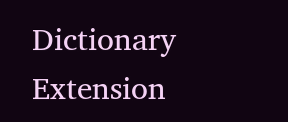Dictionary Extension